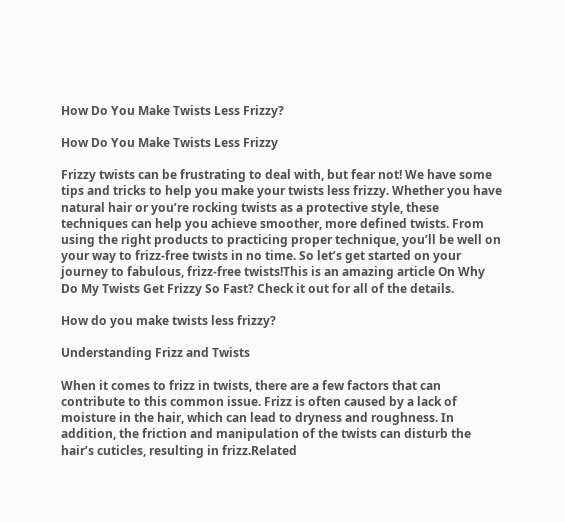How Do You Make Twists Less Frizzy?

How Do You Make Twists Less Frizzy

Frizzy twists can be frustrating to deal with, but fear not! We have some tips and tricks to help you make your twists less frizzy. Whether you have natural hair or you’re rocking twists as a protective style, these techniques can help you achieve smoother, more defined twists. From using the right products to practicing proper technique, you’ll be well on your way to frizz-free twists in no time. So let’s get started on your journey to fabulous, frizz-free twists!This is an amazing article On Why Do My Twists Get Frizzy So Fast? Check it out for all of the details.

How do you make twists less frizzy?

Understanding Frizz and Twists

When it comes to frizz in twists, there are a few factors that can contribute to this common issue. Frizz is often caused by a lack of moisture in the hair, which can lead to dryness and roughness. In addition, the friction and manipulation of the twists can disturb the hair’s cuticles, resulting in frizz.Related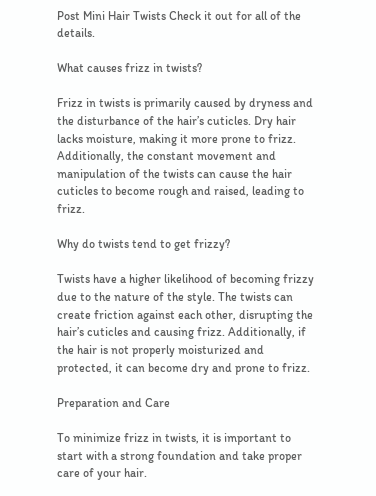Post Mini Hair Twists Check it out for all of the details.

What causes frizz in twists?

Frizz in twists is primarily caused by dryness and the disturbance of the hair’s cuticles. Dry hair lacks moisture, making it more prone to frizz. Additionally, the constant movement and manipulation of the twists can cause the hair cuticles to become rough and raised, leading to frizz.

Why do twists tend to get frizzy?

Twists have a higher likelihood of becoming frizzy due to the nature of the style. The twists can create friction against each other, disrupting the hair’s cuticles and causing frizz. Additionally, if the hair is not properly moisturized and protected, it can become dry and prone to frizz.

Preparation and Care

To minimize frizz in twists, it is important to start with a strong foundation and take proper care of your hair.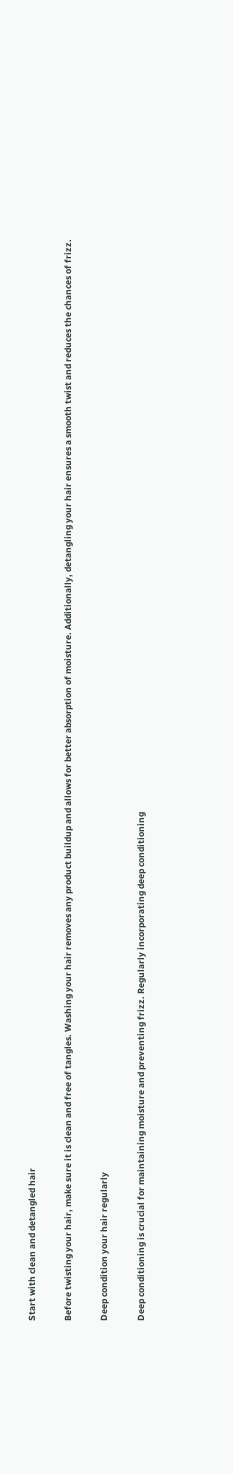Start with clean and detangled hair

Before twisting your hair, make sure it is clean and free of tangles. Washing your hair removes any product buildup and allows for better absorption of moisture. Additionally, detangling your hair ensures a smooth twist and reduces the chances of frizz.

Deep condition your hair regularly

Deep conditioning is crucial for maintaining moisture and preventing frizz. Regularly incorporating deep conditioning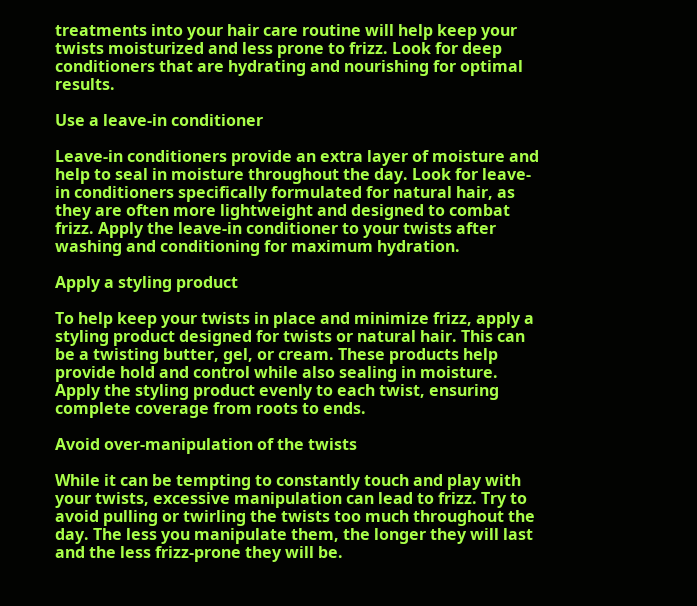treatments into your hair care routine will help keep your twists moisturized and less prone to frizz. Look for deep conditioners that are hydrating and nourishing for optimal results.

Use a leave-in conditioner

Leave-in conditioners provide an extra layer of moisture and help to seal in moisture throughout the day. Look for leave-in conditioners specifically formulated for natural hair, as they are often more lightweight and designed to combat frizz. Apply the leave-in conditioner to your twists after washing and conditioning for maximum hydration.

Apply a styling product

To help keep your twists in place and minimize frizz, apply a styling product designed for twists or natural hair. This can be a twisting butter, gel, or cream. These products help provide hold and control while also sealing in moisture. Apply the styling product evenly to each twist, ensuring complete coverage from roots to ends.

Avoid over-manipulation of the twists

While it can be tempting to constantly touch and play with your twists, excessive manipulation can lead to frizz. Try to avoid pulling or twirling the twists too much throughout the day. The less you manipulate them, the longer they will last and the less frizz-prone they will be.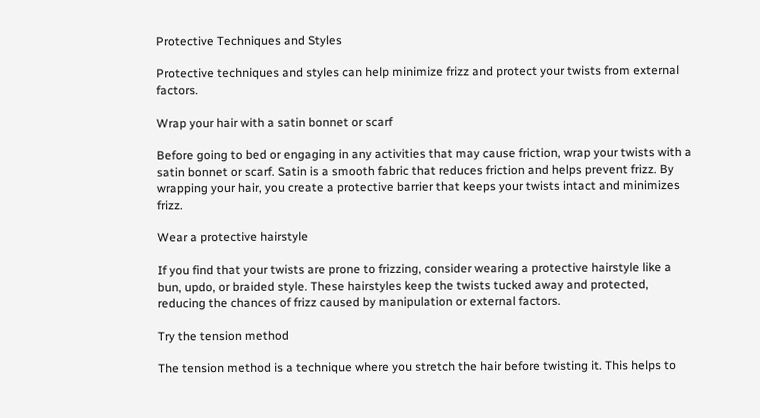Protective Techniques and Styles

Protective techniques and styles can help minimize frizz and protect your twists from external factors.

Wrap your hair with a satin bonnet or scarf

Before going to bed or engaging in any activities that may cause friction, wrap your twists with a satin bonnet or scarf. Satin is a smooth fabric that reduces friction and helps prevent frizz. By wrapping your hair, you create a protective barrier that keeps your twists intact and minimizes frizz.

Wear a protective hairstyle

If you find that your twists are prone to frizzing, consider wearing a protective hairstyle like a bun, updo, or braided style. These hairstyles keep the twists tucked away and protected, reducing the chances of frizz caused by manipulation or external factors.

Try the tension method

The tension method is a technique where you stretch the hair before twisting it. This helps to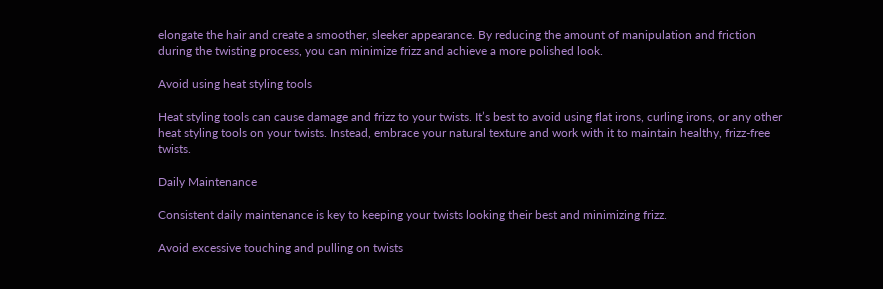elongate the hair and create a smoother, sleeker appearance. By reducing the amount of manipulation and friction during the twisting process, you can minimize frizz and achieve a more polished look.

Avoid using heat styling tools

Heat styling tools can cause damage and frizz to your twists. It’s best to avoid using flat irons, curling irons, or any other heat styling tools on your twists. Instead, embrace your natural texture and work with it to maintain healthy, frizz-free twists.

Daily Maintenance

Consistent daily maintenance is key to keeping your twists looking their best and minimizing frizz.

Avoid excessive touching and pulling on twists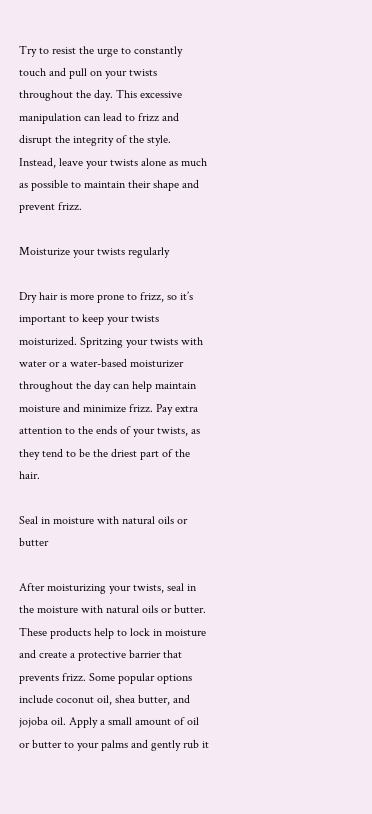Try to resist the urge to constantly touch and pull on your twists throughout the day. This excessive manipulation can lead to frizz and disrupt the integrity of the style. Instead, leave your twists alone as much as possible to maintain their shape and prevent frizz.

Moisturize your twists regularly

Dry hair is more prone to frizz, so it’s important to keep your twists moisturized. Spritzing your twists with water or a water-based moisturizer throughout the day can help maintain moisture and minimize frizz. Pay extra attention to the ends of your twists, as they tend to be the driest part of the hair.

Seal in moisture with natural oils or butter

After moisturizing your twists, seal in the moisture with natural oils or butter. These products help to lock in moisture and create a protective barrier that prevents frizz. Some popular options include coconut oil, shea butter, and jojoba oil. Apply a small amount of oil or butter to your palms and gently rub it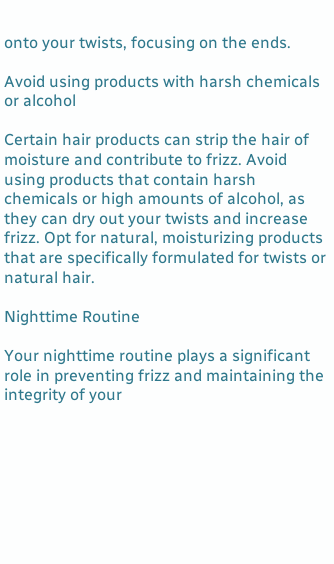onto your twists, focusing on the ends.

Avoid using products with harsh chemicals or alcohol

Certain hair products can strip the hair of moisture and contribute to frizz. Avoid using products that contain harsh chemicals or high amounts of alcohol, as they can dry out your twists and increase frizz. Opt for natural, moisturizing products that are specifically formulated for twists or natural hair.

Nighttime Routine

Your nighttime routine plays a significant role in preventing frizz and maintaining the integrity of your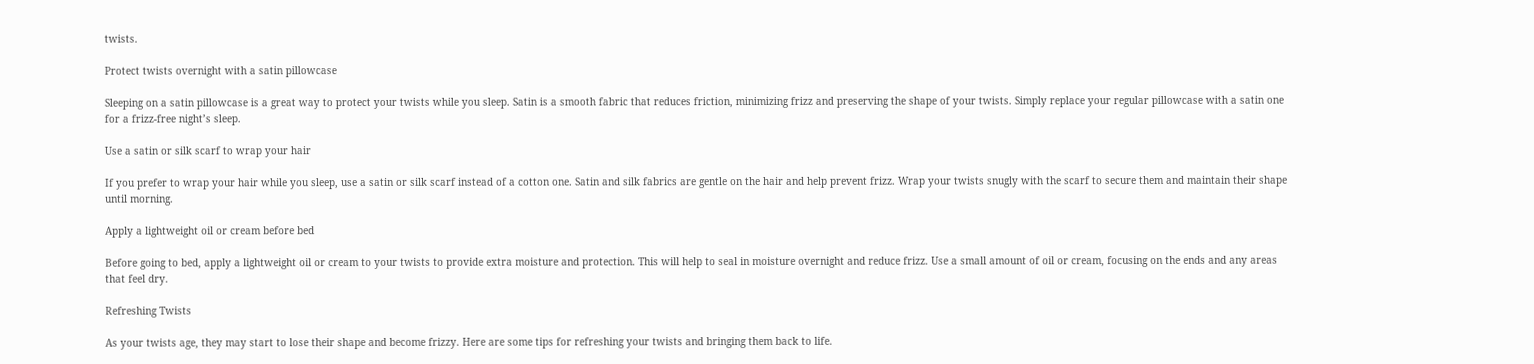twists.

Protect twists overnight with a satin pillowcase

Sleeping on a satin pillowcase is a great way to protect your twists while you sleep. Satin is a smooth fabric that reduces friction, minimizing frizz and preserving the shape of your twists. Simply replace your regular pillowcase with a satin one for a frizz-free night’s sleep.

Use a satin or silk scarf to wrap your hair

If you prefer to wrap your hair while you sleep, use a satin or silk scarf instead of a cotton one. Satin and silk fabrics are gentle on the hair and help prevent frizz. Wrap your twists snugly with the scarf to secure them and maintain their shape until morning.

Apply a lightweight oil or cream before bed

Before going to bed, apply a lightweight oil or cream to your twists to provide extra moisture and protection. This will help to seal in moisture overnight and reduce frizz. Use a small amount of oil or cream, focusing on the ends and any areas that feel dry.

Refreshing Twists

As your twists age, they may start to lose their shape and become frizzy. Here are some tips for refreshing your twists and bringing them back to life.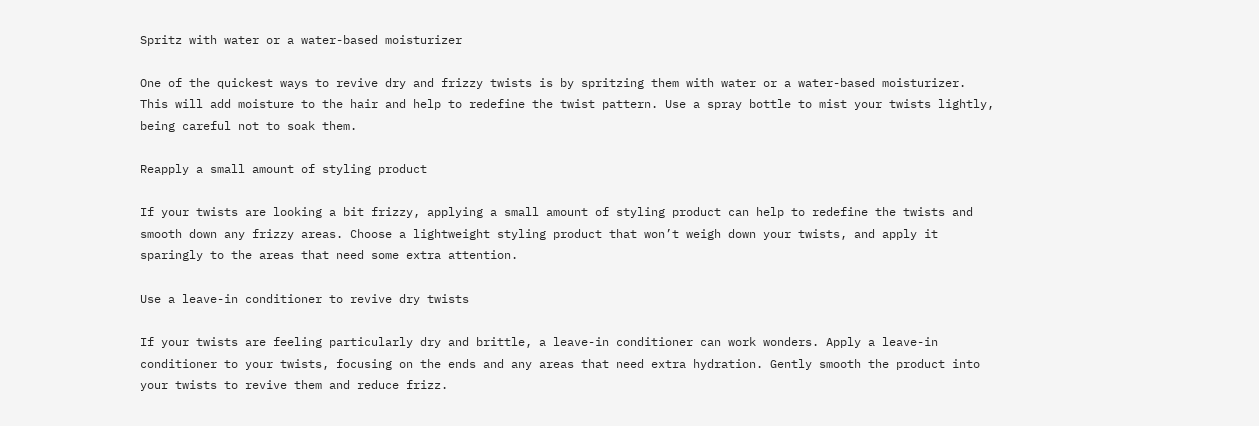Spritz with water or a water-based moisturizer

One of the quickest ways to revive dry and frizzy twists is by spritzing them with water or a water-based moisturizer. This will add moisture to the hair and help to redefine the twist pattern. Use a spray bottle to mist your twists lightly, being careful not to soak them.

Reapply a small amount of styling product

If your twists are looking a bit frizzy, applying a small amount of styling product can help to redefine the twists and smooth down any frizzy areas. Choose a lightweight styling product that won’t weigh down your twists, and apply it sparingly to the areas that need some extra attention.

Use a leave-in conditioner to revive dry twists

If your twists are feeling particularly dry and brittle, a leave-in conditioner can work wonders. Apply a leave-in conditioner to your twists, focusing on the ends and any areas that need extra hydration. Gently smooth the product into your twists to revive them and reduce frizz.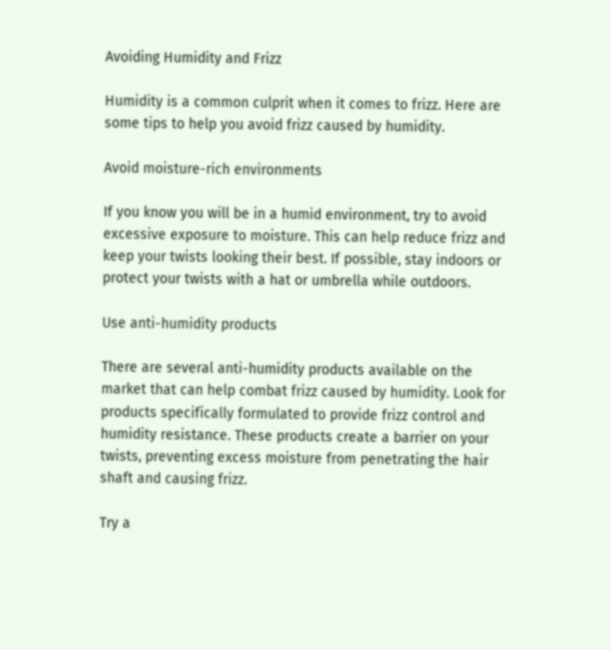Avoiding Humidity and Frizz

Humidity is a common culprit when it comes to frizz. Here are some tips to help you avoid frizz caused by humidity.

Avoid moisture-rich environments

If you know you will be in a humid environment, try to avoid excessive exposure to moisture. This can help reduce frizz and keep your twists looking their best. If possible, stay indoors or protect your twists with a hat or umbrella while outdoors.

Use anti-humidity products

There are several anti-humidity products available on the market that can help combat frizz caused by humidity. Look for products specifically formulated to provide frizz control and humidity resistance. These products create a barrier on your twists, preventing excess moisture from penetrating the hair shaft and causing frizz.

Try a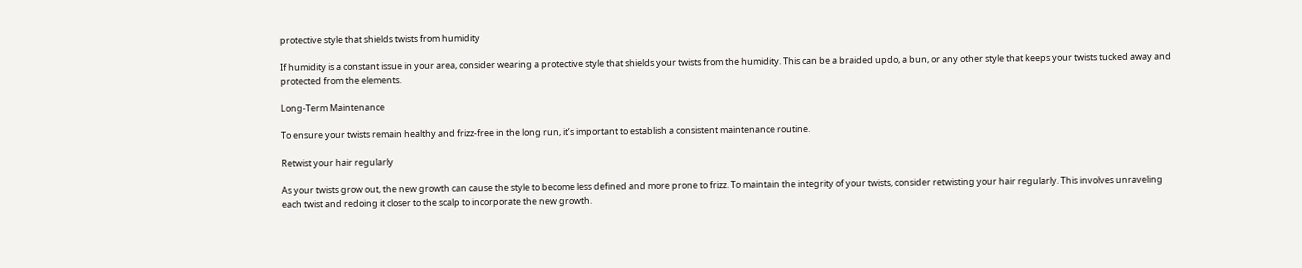protective style that shields twists from humidity

If humidity is a constant issue in your area, consider wearing a protective style that shields your twists from the humidity. This can be a braided updo, a bun, or any other style that keeps your twists tucked away and protected from the elements.

Long-Term Maintenance

To ensure your twists remain healthy and frizz-free in the long run, it’s important to establish a consistent maintenance routine.

Retwist your hair regularly

As your twists grow out, the new growth can cause the style to become less defined and more prone to frizz. To maintain the integrity of your twists, consider retwisting your hair regularly. This involves unraveling each twist and redoing it closer to the scalp to incorporate the new growth.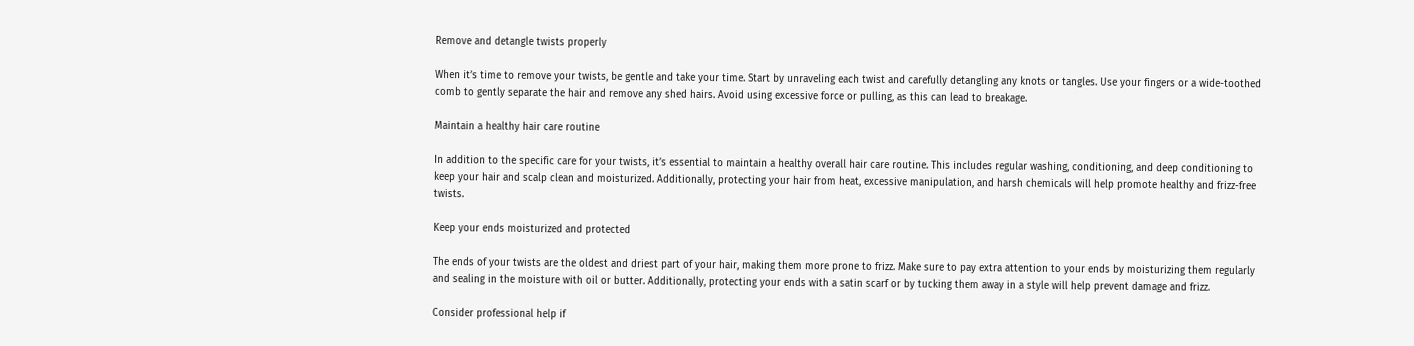Remove and detangle twists properly

When it’s time to remove your twists, be gentle and take your time. Start by unraveling each twist and carefully detangling any knots or tangles. Use your fingers or a wide-toothed comb to gently separate the hair and remove any shed hairs. Avoid using excessive force or pulling, as this can lead to breakage.

Maintain a healthy hair care routine

In addition to the specific care for your twists, it’s essential to maintain a healthy overall hair care routine. This includes regular washing, conditioning, and deep conditioning to keep your hair and scalp clean and moisturized. Additionally, protecting your hair from heat, excessive manipulation, and harsh chemicals will help promote healthy and frizz-free twists.

Keep your ends moisturized and protected

The ends of your twists are the oldest and driest part of your hair, making them more prone to frizz. Make sure to pay extra attention to your ends by moisturizing them regularly and sealing in the moisture with oil or butter. Additionally, protecting your ends with a satin scarf or by tucking them away in a style will help prevent damage and frizz.

Consider professional help if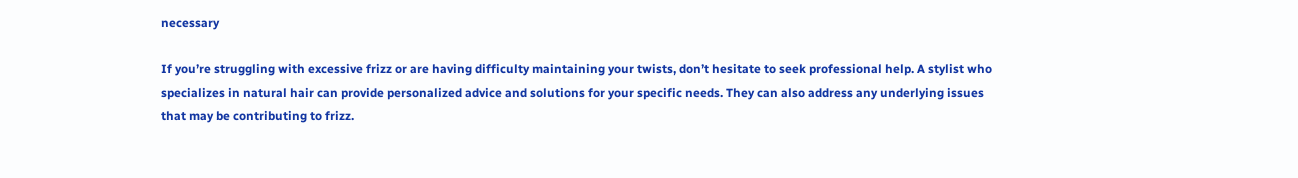necessary

If you’re struggling with excessive frizz or are having difficulty maintaining your twists, don’t hesitate to seek professional help. A stylist who specializes in natural hair can provide personalized advice and solutions for your specific needs. They can also address any underlying issues that may be contributing to frizz.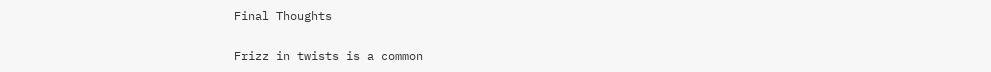Final Thoughts

Frizz in twists is a common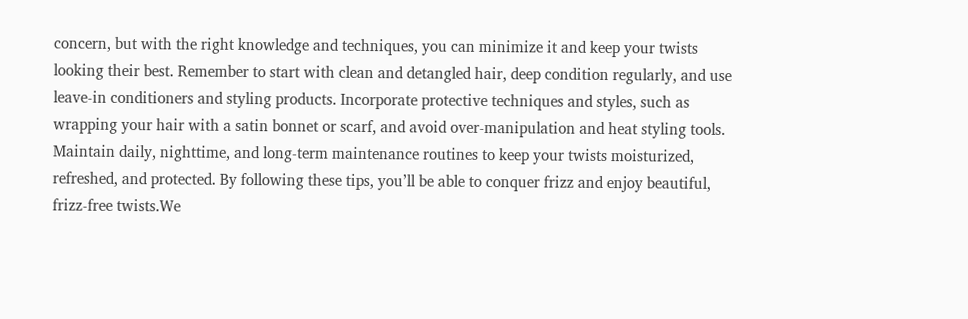concern, but with the right knowledge and techniques, you can minimize it and keep your twists looking their best. Remember to start with clean and detangled hair, deep condition regularly, and use leave-in conditioners and styling products. Incorporate protective techniques and styles, such as wrapping your hair with a satin bonnet or scarf, and avoid over-manipulation and heat styling tools. Maintain daily, nighttime, and long-term maintenance routines to keep your twists moisturized, refreshed, and protected. By following these tips, you’ll be able to conquer frizz and enjoy beautiful, frizz-free twists.We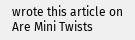wrote this article on Are Mini Twists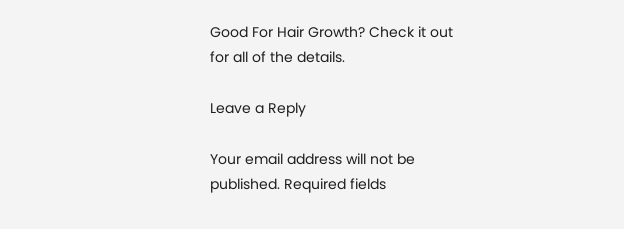Good For Hair Growth? Check it out for all of the details.

Leave a Reply

Your email address will not be published. Required fields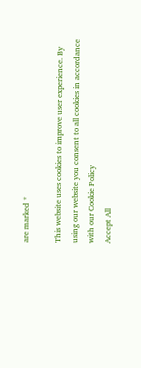are marked *

This website uses cookies to improve user experience. By using our website you consent to all cookies in accordance with our Cookie Policy
Accept All